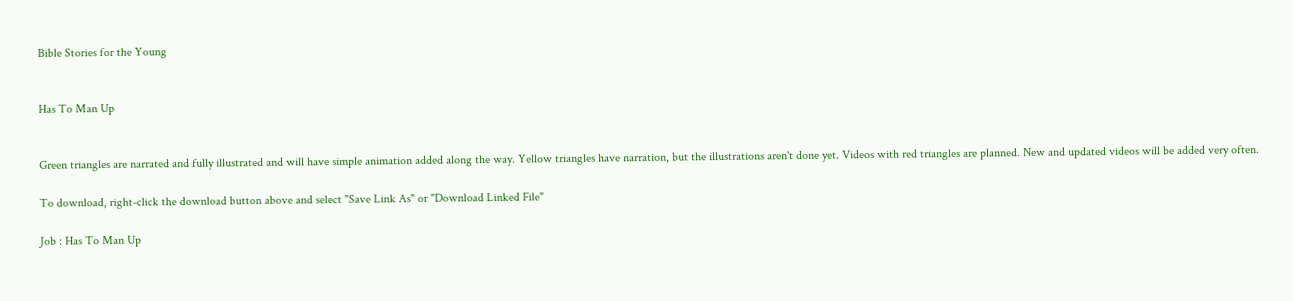Bible Stories for the Young


Has To Man Up


Green triangles are narrated and fully illustrated and will have simple animation added along the way. Yellow triangles have narration, but the illustrations aren't done yet. Videos with red triangles are planned. New and updated videos will be added very often.

To download, right-click the download button above and select "Save Link As" or "Download Linked File"

Job : Has To Man Up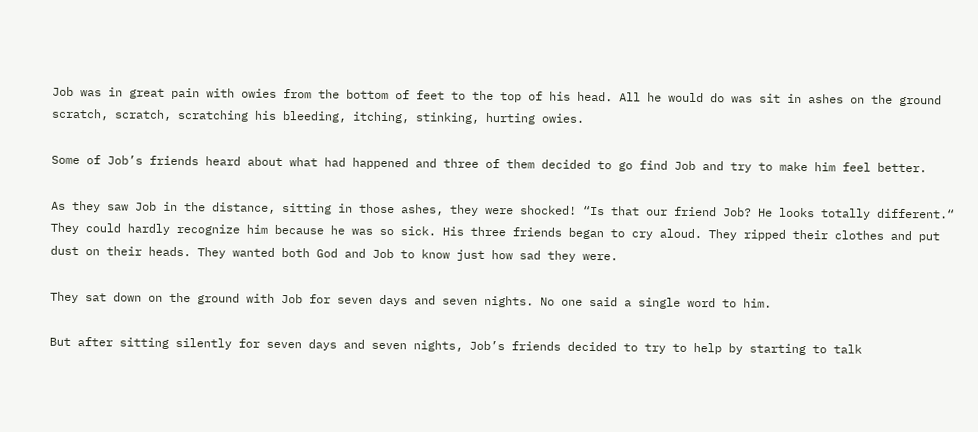Job was in great pain with owies from the bottom of feet to the top of his head. All he would do was sit in ashes on the ground scratch, scratch, scratching his bleeding, itching, stinking, hurting owies.

Some of Job’s friends heard about what had happened and three of them decided to go find Job and try to make him feel better.

As they saw Job in the distance, sitting in those ashes, they were shocked! “Is that our friend Job? He looks totally different.“ They could hardly recognize him because he was so sick. His three friends began to cry aloud. They ripped their clothes and put dust on their heads. They wanted both God and Job to know just how sad they were.

They sat down on the ground with Job for seven days and seven nights. No one said a single word to him.

But after sitting silently for seven days and seven nights, Job’s friends decided to try to help by starting to talk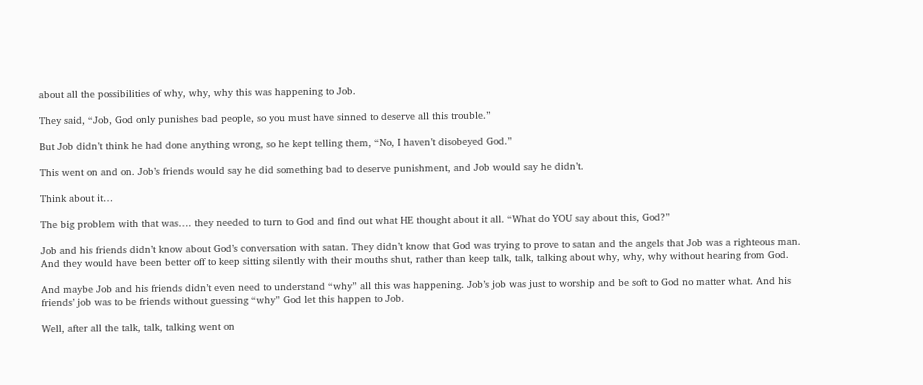about all the possibilities of why, why, why this was happening to Job.

They said, “Job, God only punishes bad people, so you must have sinned to deserve all this trouble.”

But Job didn’t think he had done anything wrong, so he kept telling them, “No, I haven’t disobeyed God.”

This went on and on. Job’s friends would say he did something bad to deserve punishment, and Job would say he didn’t.

Think about it…

The big problem with that was…. they needed to turn to God and find out what HE thought about it all. “What do YOU say about this, God?”

Job and his friends didn’t know about God’s conversation with satan. They didn’t know that God was trying to prove to satan and the angels that Job was a righteous man. And they would have been better off to keep sitting silently with their mouths shut, rather than keep talk, talk, talking about why, why, why without hearing from God.

And maybe Job and his friends didn’t even need to understand “why” all this was happening. Job’s job was just to worship and be soft to God no matter what. And his friends’ job was to be friends without guessing “why” God let this happen to Job.

Well, after all the talk, talk, talking went on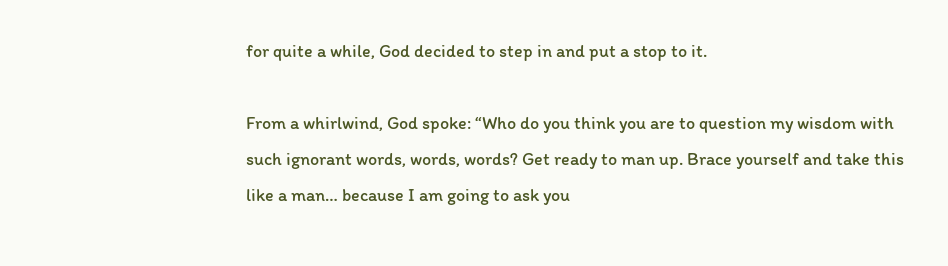for quite a while, God decided to step in and put a stop to it.

From a whirlwind, God spoke: “Who do you think you are to question my wisdom with such ignorant words, words, words? Get ready to man up. Brace yourself and take this like a man… because I am going to ask you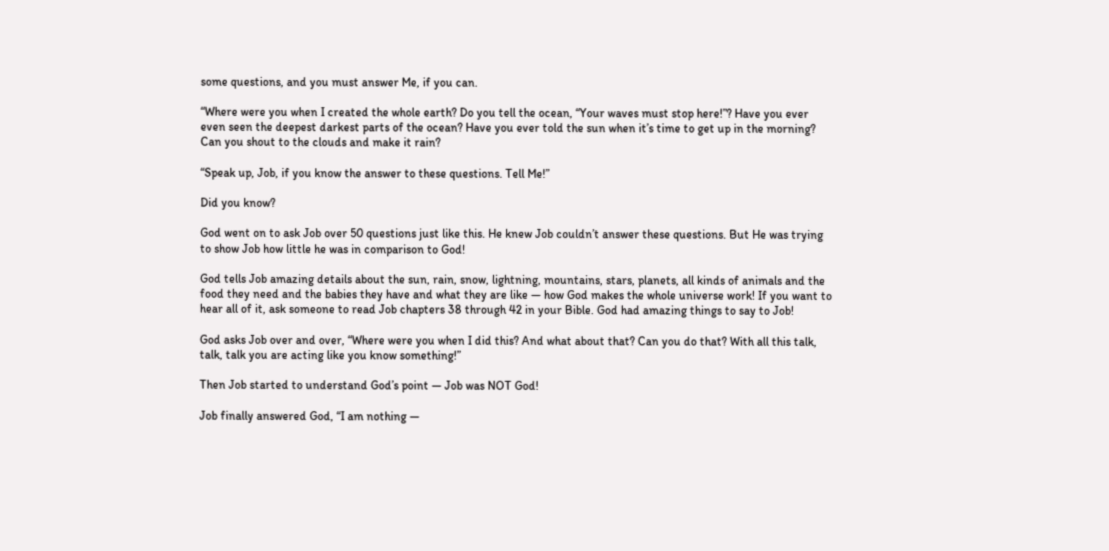some questions, and you must answer Me, if you can.

“Where were you when I created the whole earth? Do you tell the ocean, “Your waves must stop here!”? Have you ever even seen the deepest darkest parts of the ocean? Have you ever told the sun when it’s time to get up in the morning? Can you shout to the clouds and make it rain?

“Speak up, Job, if you know the answer to these questions. Tell Me!”

Did you know?

God went on to ask Job over 50 questions just like this. He knew Job couldn’t answer these questions. But He was trying to show Job how little he was in comparison to God!

God tells Job amazing details about the sun, rain, snow, lightning, mountains, stars, planets, all kinds of animals and the food they need and the babies they have and what they are like — how God makes the whole universe work! If you want to hear all of it, ask someone to read Job chapters 38 through 42 in your Bible. God had amazing things to say to Job!

God asks Job over and over, “Where were you when I did this? And what about that? Can you do that? With all this talk, talk, talk you are acting like you know something!”

Then Job started to understand God’s point — Job was NOT God!

Job finally answered God, “I am nothing —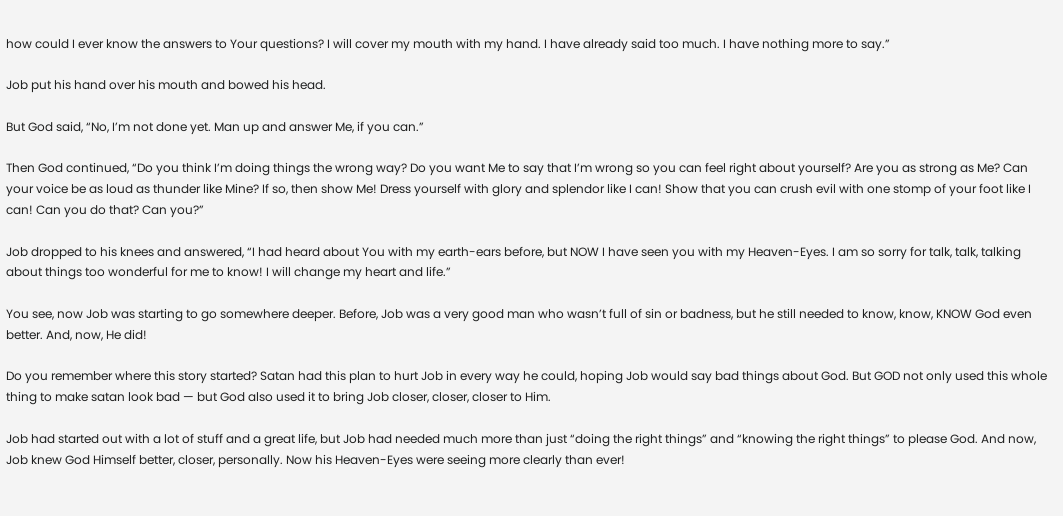how could I ever know the answers to Your questions? I will cover my mouth with my hand. I have already said too much. I have nothing more to say.”

Job put his hand over his mouth and bowed his head.

But God said, “No, I’m not done yet. Man up and answer Me, if you can.”

Then God continued, “Do you think I’m doing things the wrong way? Do you want Me to say that I’m wrong so you can feel right about yourself? Are you as strong as Me? Can your voice be as loud as thunder like Mine? If so, then show Me! Dress yourself with glory and splendor like I can! Show that you can crush evil with one stomp of your foot like I can! Can you do that? Can you?”

Job dropped to his knees and answered, “I had heard about You with my earth-ears before, but NOW I have seen you with my Heaven-Eyes. I am so sorry for talk, talk, talking about things too wonderful for me to know! I will change my heart and life.”

You see, now Job was starting to go somewhere deeper. Before, Job was a very good man who wasn’t full of sin or badness, but he still needed to know, know, KNOW God even better. And, now, He did!

Do you remember where this story started? Satan had this plan to hurt Job in every way he could, hoping Job would say bad things about God. But GOD not only used this whole thing to make satan look bad — but God also used it to bring Job closer, closer, closer to Him.

Job had started out with a lot of stuff and a great life, but Job had needed much more than just “doing the right things” and “knowing the right things” to please God. And now, Job knew God Himself better, closer, personally. Now his Heaven-Eyes were seeing more clearly than ever!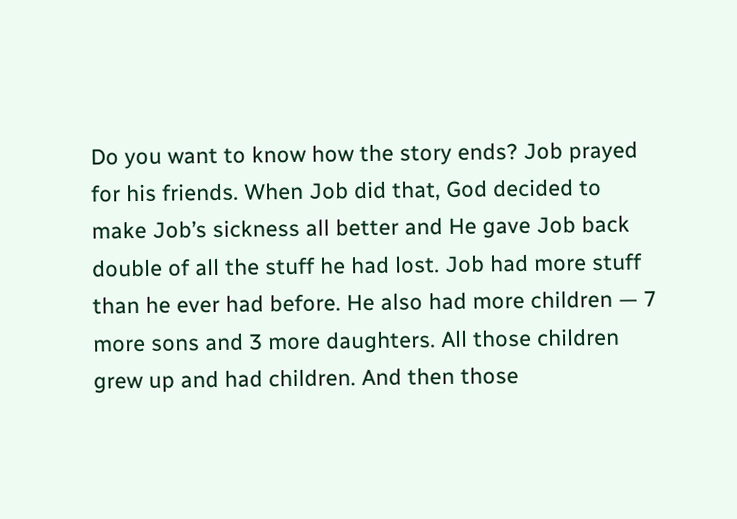Do you want to know how the story ends? Job prayed for his friends. When Job did that, God decided to make Job’s sickness all better and He gave Job back double of all the stuff he had lost. Job had more stuff than he ever had before. He also had more children — 7 more sons and 3 more daughters. All those children grew up and had children. And then those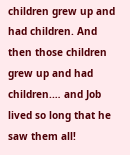children grew up and had children. And then those children grew up and had children.… and Job lived so long that he saw them all!